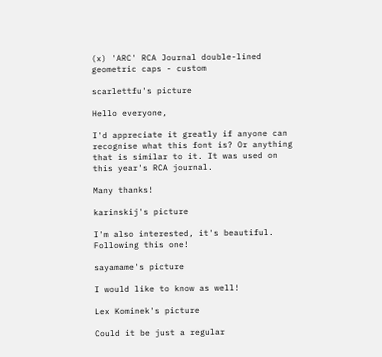(x) 'ARC' RCA Journal double-lined geometric caps - custom

scarlettfu's picture

Hello everyone,

I'd appreciate it greatly if anyone can recognise what this font is? Or anything that is similar to it. It was used on this year's RCA journal.

Many thanks!

karinskij's picture

I'm also interested, it's beautiful. Following this one!

sayamame's picture

I would like to know as well!

Lex Kominek's picture

Could it be just a regular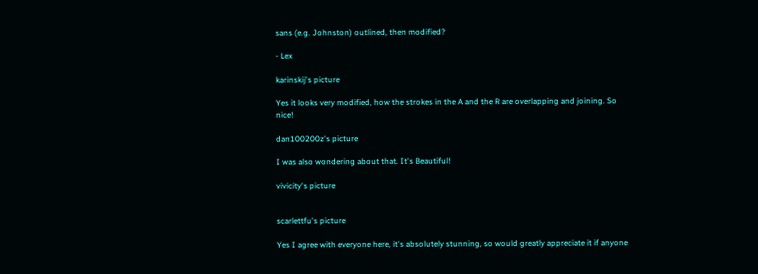sans (e.g. Johnston) outlined, then modified?

- Lex

karinskij's picture

Yes it looks very modified, how the strokes in the A and the R are overlapping and joining. So nice!

dan100200z's picture

I was also wondering about that. It's Beautiful!

vivicity's picture


scarlettfu's picture

Yes I agree with everyone here, it's absolutely stunning, so would greatly appreciate it if anyone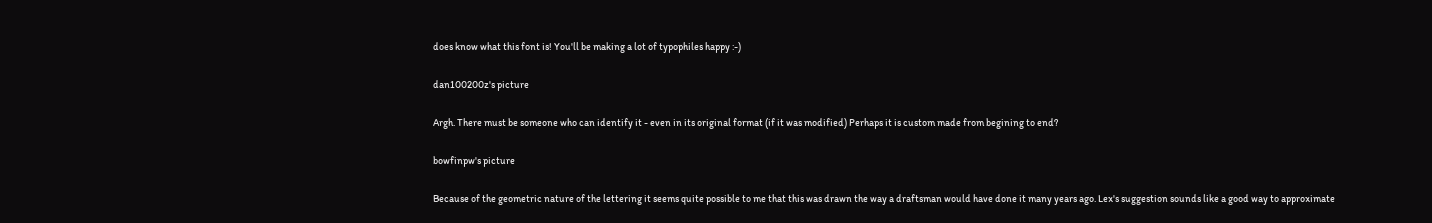does know what this font is! You'll be making a lot of typophiles happy :-)

dan100200z's picture

Argh. There must be someone who can identify it - even in its original format (if it was modified) Perhaps it is custom made from begining to end?

bowfinpw's picture

Because of the geometric nature of the lettering it seems quite possible to me that this was drawn the way a draftsman would have done it many years ago. Lex's suggestion sounds like a good way to approximate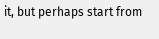it, but perhaps start from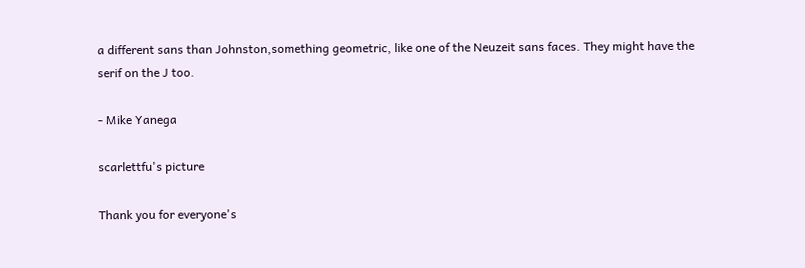a different sans than Johnston,something geometric, like one of the Neuzeit sans faces. They might have the serif on the J too.

- Mike Yanega

scarlettfu's picture

Thank you for everyone's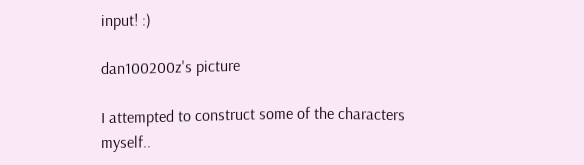input! :)

dan100200z's picture

I attempted to construct some of the characters myself..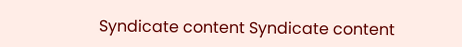Syndicate content Syndicate content